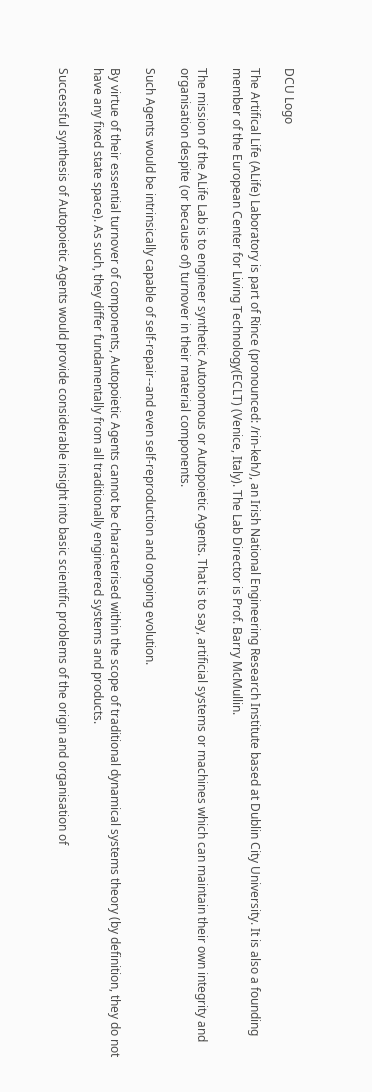DCU Logo

The Artifical Life (ALife) Laboratory is part of Rince (pronounced: /rin-keh/), an Irish National Engineering Research Institute based at Dublin City University. It is also a founding member of the European Center for Living Technology(ECLT) (Venice, Italy). The Lab Director is Prof. Barry McMullin.

The mission of the ALife Lab is to engineer synthetic Autonomous or Autopoietic Agents. That is to say, artificial systems or machines which can maintain their own integrity and organisation despite (or because of) turnover in their material components.

Such Agents would be intrinsically capable of self-repair--and even self-reproduction and ongoing evolution.

By virtue of their essential turnover of components, Autopoietic Agents cannot be characterised within the scope of traditional dynamical systems theory (by definition, they do not have any fixed state space). As such, they differ fundamentally from all traditionally engineered systems and products.

Successful synthesis of Autopoietic Agents would provide considerable insight into basic scientific problems of the origin and organisation of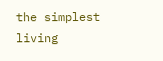the simplest living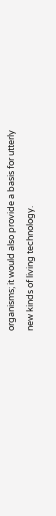organisms; it would also provide a basis for utterly new kinds of living technology.